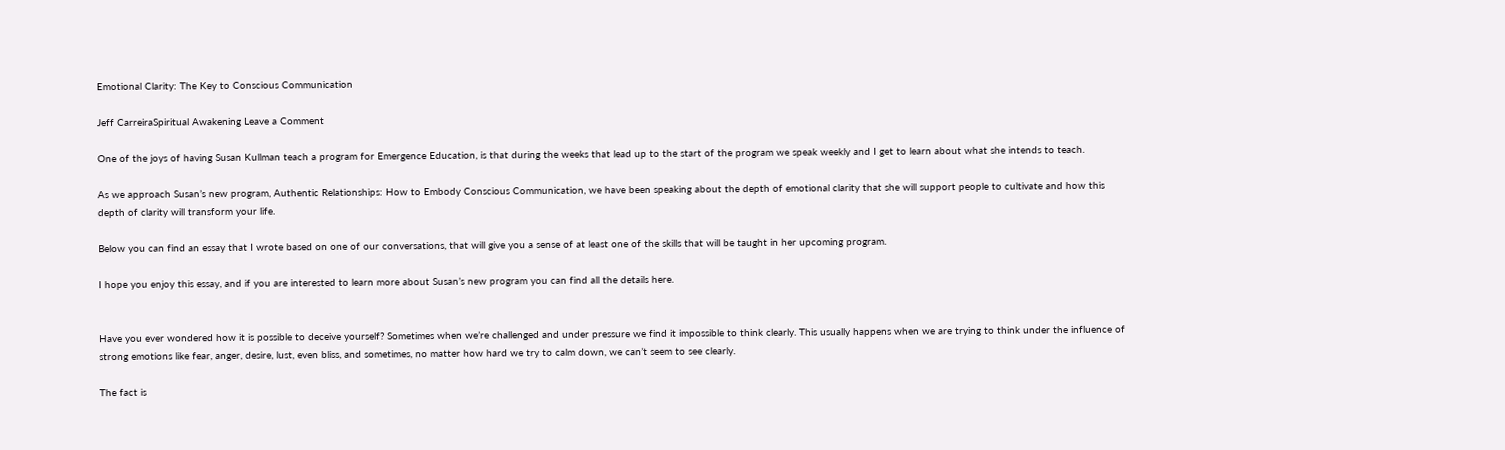Emotional Clarity: The Key to Conscious Communication

Jeff CarreiraSpiritual Awakening Leave a Comment

One of the joys of having Susan Kullman teach a program for Emergence Education, is that during the weeks that lead up to the start of the program we speak weekly and I get to learn about what she intends to teach.

As we approach Susan’s new program, Authentic Relationships: How to Embody Conscious Communication, we have been speaking about the depth of emotional clarity that she will support people to cultivate and how this depth of clarity will transform your life.

Below you can find an essay that I wrote based on one of our conversations, that will give you a sense of at least one of the skills that will be taught in her upcoming program.

I hope you enjoy this essay, and if you are interested to learn more about Susan’s new program you can find all the details here.


Have you ever wondered how it is possible to deceive yourself? Sometimes when we’re challenged and under pressure we find it impossible to think clearly. This usually happens when we are trying to think under the influence of strong emotions like fear, anger, desire, lust, even bliss, and sometimes, no matter how hard we try to calm down, we can’t seem to see clearly.

The fact is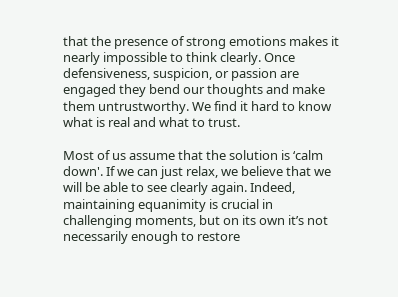that the presence of strong emotions makes it nearly impossible to think clearly. Once defensiveness, suspicion, or passion are engaged they bend our thoughts and make them untrustworthy. We find it hard to know what is real and what to trust.

Most of us assume that the solution is ‘calm down'. If we can just relax, we believe that we will be able to see clearly again. Indeed, maintaining equanimity is crucial in challenging moments, but on its own it’s not necessarily enough to restore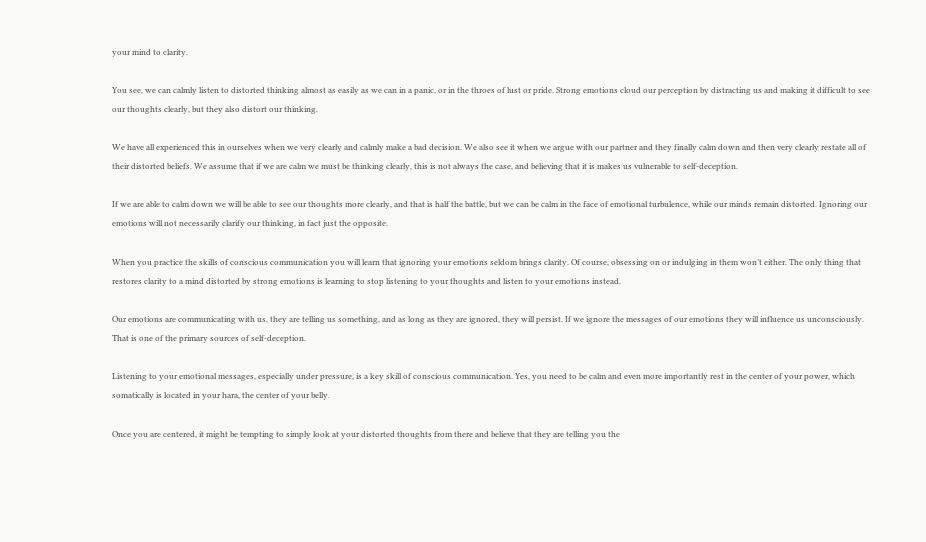your mind to clarity.

You see, we can calmly listen to distorted thinking almost as easily as we can in a panic, or in the throes of lust or pride. Strong emotions cloud our perception by distracting us and making it difficult to see our thoughts clearly, but they also distort our thinking.

We have all experienced this in ourselves when we very clearly and calmly make a bad decision. We also see it when we argue with our partner and they finally calm down and then very clearly restate all of their distorted beliefs. We assume that if we are calm we must be thinking clearly, this is not always the case, and believing that it is makes us vulnerable to self-deception.

If we are able to calm down we will be able to see our thoughts more clearly, and that is half the battle, but we can be calm in the face of emotional turbulence, while our minds remain distorted. Ignoring our emotions will not necessarily clarify our thinking, in fact just the opposite.

When you practice the skills of conscious communication you will learn that ignoring your emotions seldom brings clarity. Of course, obsessing on or indulging in them won’t either. The only thing that restores clarity to a mind distorted by strong emotions is learning to stop listening to your thoughts and listen to your emotions instead.

Our emotions are communicating with us, they are telling us something, and as long as they are ignored, they will persist. If we ignore the messages of our emotions they will influence us unconsciously. That is one of the primary sources of self-deception.

Listening to your emotional messages, especially under pressure, is a key skill of conscious communication. Yes, you need to be calm and even more importantly rest in the center of your power, which somatically is located in your hara, the center of your belly.

Once you are centered, it might be tempting to simply look at your distorted thoughts from there and believe that they are telling you the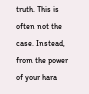truth. This is often not the case. Instead, from the power of your hara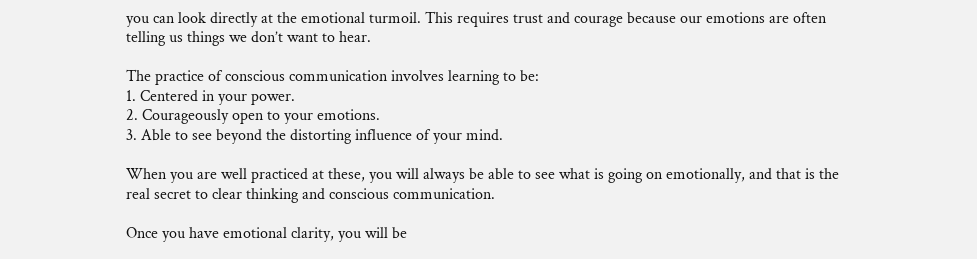you can look directly at the emotional turmoil. This requires trust and courage because our emotions are often telling us things we don’t want to hear.

The practice of conscious communication involves learning to be:
1. Centered in your power.
2. Courageously open to your emotions.
3. Able to see beyond the distorting influence of your mind.

When you are well practiced at these, you will always be able to see what is going on emotionally, and that is the real secret to clear thinking and conscious communication.

Once you have emotional clarity, you will be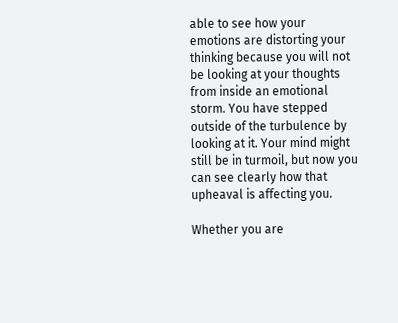able to see how your emotions are distorting your thinking because you will not be looking at your thoughts from inside an emotional storm. You have stepped outside of the turbulence by looking at it. Your mind might still be in turmoil, but now you can see clearly how that upheaval is affecting you.

Whether you are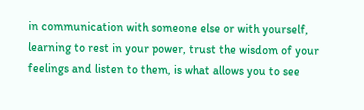in communication with someone else or with yourself, learning to rest in your power, trust the wisdom of your feelings and listen to them, is what allows you to see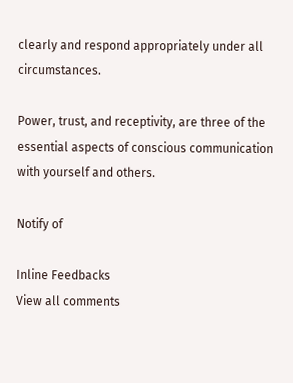clearly and respond appropriately under all circumstances.

Power, trust, and receptivity, are three of the essential aspects of conscious communication with yourself and others.

Notify of

Inline Feedbacks
View all comments